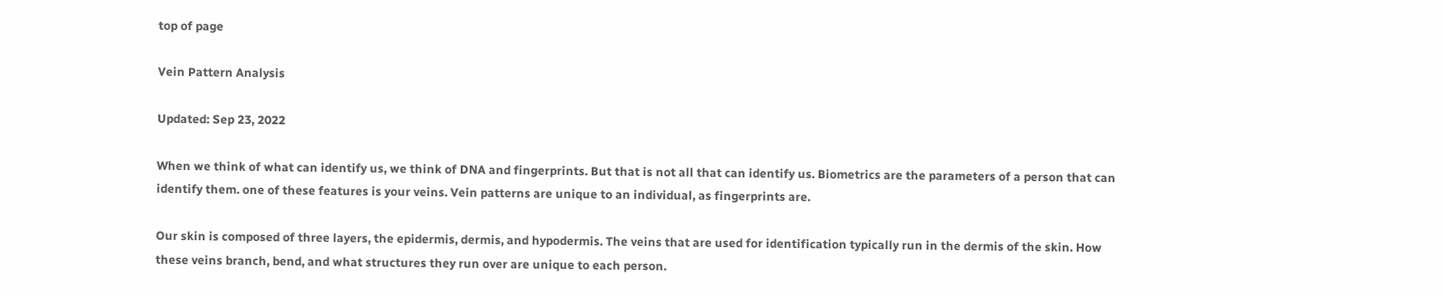top of page

Vein Pattern Analysis

Updated: Sep 23, 2022

When we think of what can identify us, we think of DNA and fingerprints. But that is not all that can identify us. Biometrics are the parameters of a person that can identify them. one of these features is your veins. Vein patterns are unique to an individual, as fingerprints are.

Our skin is composed of three layers, the epidermis, dermis, and hypodermis. The veins that are used for identification typically run in the dermis of the skin. How these veins branch, bend, and what structures they run over are unique to each person.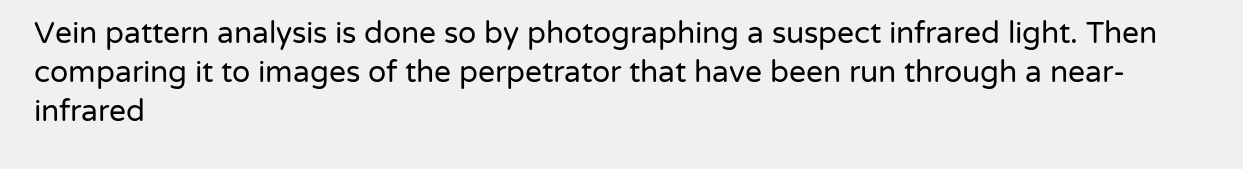Vein pattern analysis is done so by photographing a suspect infrared light. Then comparing it to images of the perpetrator that have been run through a near-infrared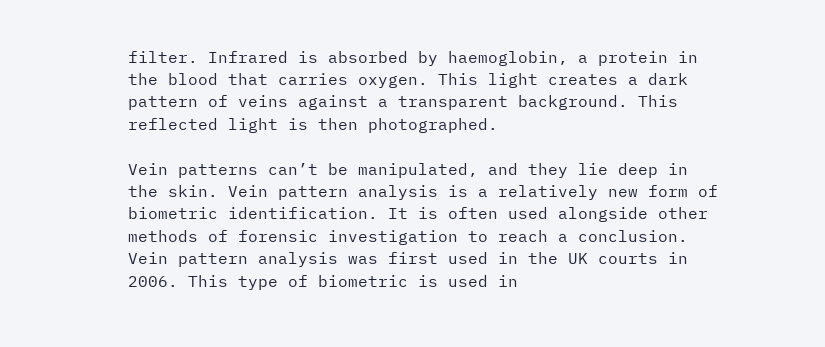filter. Infrared is absorbed by haemoglobin, a protein in the blood that carries oxygen. This light creates a dark pattern of veins against a transparent background. This reflected light is then photographed.

Vein patterns can’t be manipulated, and they lie deep in the skin. Vein pattern analysis is a relatively new form of biometric identification. It is often used alongside other methods of forensic investigation to reach a conclusion. Vein pattern analysis was first used in the UK courts in 2006. This type of biometric is used in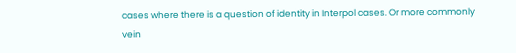cases where there is a question of identity in Interpol cases. Or more commonly vein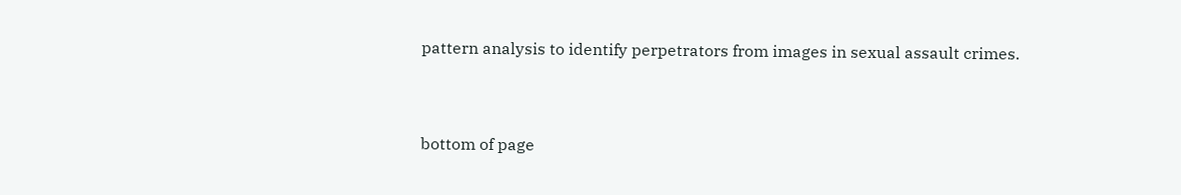pattern analysis to identify perpetrators from images in sexual assault crimes.


bottom of page